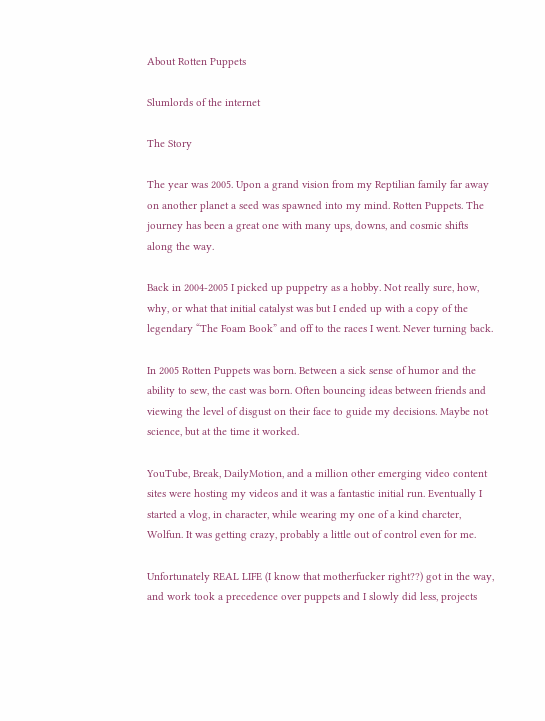About Rotten Puppets

Slumlords of the internet

The Story

The year was 2005. Upon a grand vision from my Reptilian family far away on another planet a seed was spawned into my mind. Rotten Puppets. The journey has been a great one with many ups, downs, and cosmic shifts along the way.

Back in 2004-2005 I picked up puppetry as a hobby. Not really sure, how, why, or what that initial catalyst was but I ended up with a copy of the legendary “The Foam Book” and off to the races I went. Never turning back.

In 2005 Rotten Puppets was born. Between a sick sense of humor and the ability to sew, the cast was born. Often bouncing ideas between friends and viewing the level of disgust on their face to guide my decisions. Maybe not science, but at the time it worked.

YouTube, Break, DailyMotion, and a million other emerging video content sites were hosting my videos and it was a fantastic initial run. Eventually I started a vlog, in character, while wearing my one of a kind charcter, Wolfun. It was getting crazy, probably a little out of control even for me.

Unfortunately REAL LIFE (I know that motherfucker right??) got in the way, and work took a precedence over puppets and I slowly did less, projects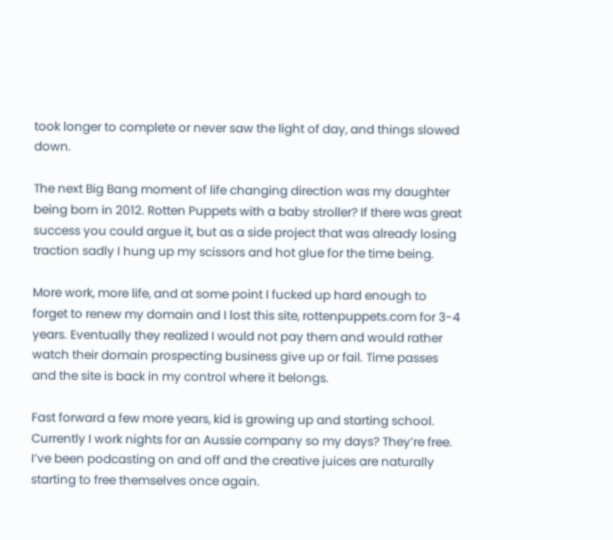took longer to complete or never saw the light of day, and things slowed down.

The next Big Bang moment of life changing direction was my daughter being born in 2012. Rotten Puppets with a baby stroller? If there was great success you could argue it, but as a side project that was already losing traction sadly I hung up my scissors and hot glue for the time being.

More work, more life, and at some point I fucked up hard enough to forget to renew my domain and I lost this site, rottenpuppets.com for 3-4 years. Eventually they realized I would not pay them and would rather watch their domain prospecting business give up or fail. Time passes and the site is back in my control where it belongs.

Fast forward a few more years, kid is growing up and starting school. Currently I work nights for an Aussie company so my days? They’re free. I’ve been podcasting on and off and the creative juices are naturally starting to free themselves once again.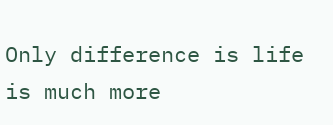Only difference is life is much more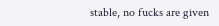stable, no fucks are given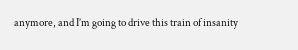anymore, and I’m going to drive this train of insanity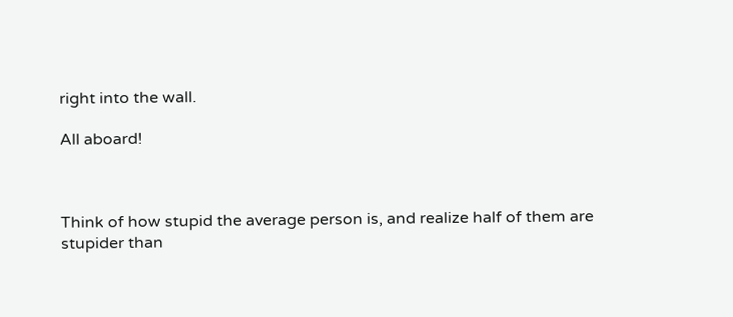right into the wall.

All aboard!



Think of how stupid the average person is, and realize half of them are stupider than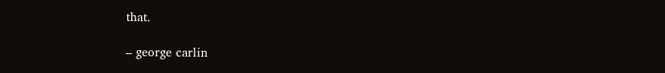that.

– george carlin